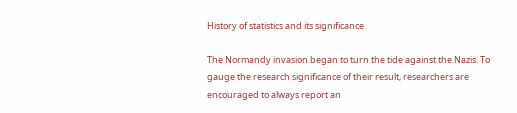History of statistics and its significance

The Normandy invasion began to turn the tide against the Nazis. To gauge the research significance of their result, researchers are encouraged to always report an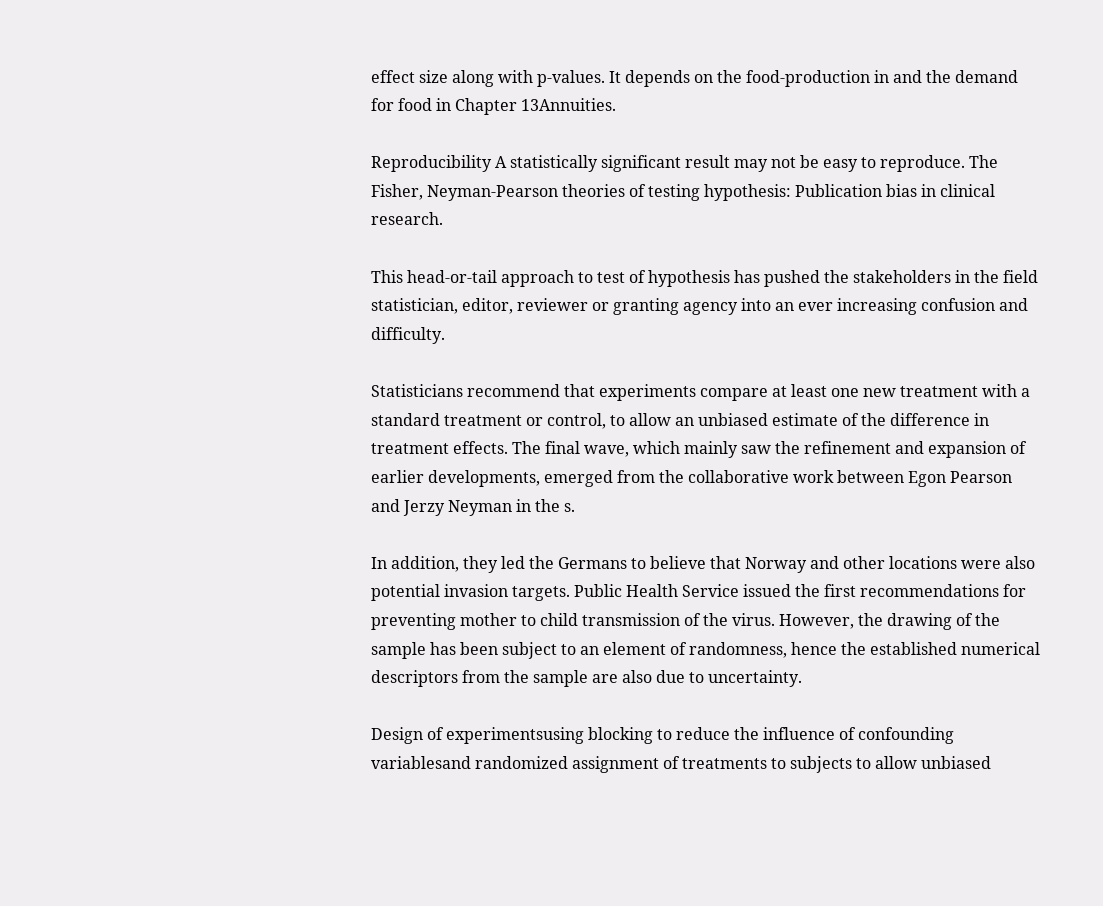effect size along with p-values. It depends on the food-production in and the demand for food in Chapter 13Annuities.

Reproducibility A statistically significant result may not be easy to reproduce. The Fisher, Neyman-Pearson theories of testing hypothesis: Publication bias in clinical research.

This head-or-tail approach to test of hypothesis has pushed the stakeholders in the field statistician, editor, reviewer or granting agency into an ever increasing confusion and difficulty.

Statisticians recommend that experiments compare at least one new treatment with a standard treatment or control, to allow an unbiased estimate of the difference in treatment effects. The final wave, which mainly saw the refinement and expansion of earlier developments, emerged from the collaborative work between Egon Pearson and Jerzy Neyman in the s.

In addition, they led the Germans to believe that Norway and other locations were also potential invasion targets. Public Health Service issued the first recommendations for preventing mother to child transmission of the virus. However, the drawing of the sample has been subject to an element of randomness, hence the established numerical descriptors from the sample are also due to uncertainty.

Design of experimentsusing blocking to reduce the influence of confounding variablesand randomized assignment of treatments to subjects to allow unbiased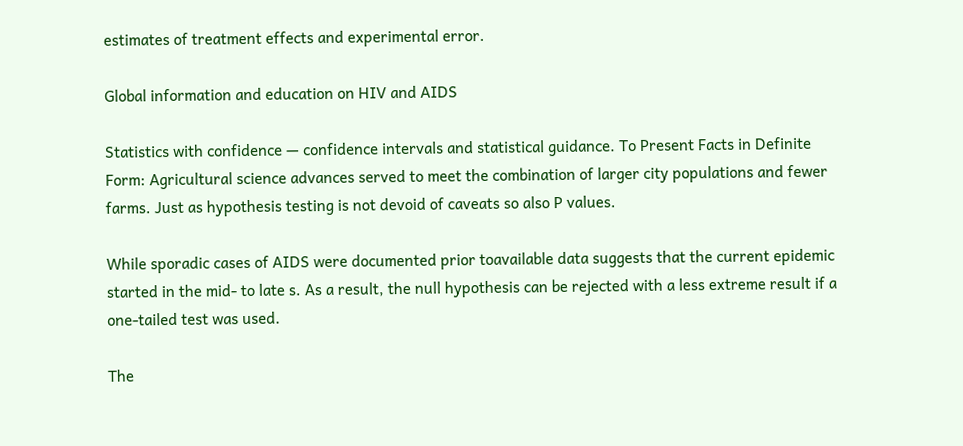estimates of treatment effects and experimental error.

Global information and education on HIV and AIDS

Statistics with confidence — confidence intervals and statistical guidance. To Present Facts in Definite Form: Agricultural science advances served to meet the combination of larger city populations and fewer farms. Just as hypothesis testing is not devoid of caveats so also P values.

While sporadic cases of AIDS were documented prior toavailable data suggests that the current epidemic started in the mid- to late s. As a result, the null hypothesis can be rejected with a less extreme result if a one-tailed test was used.

The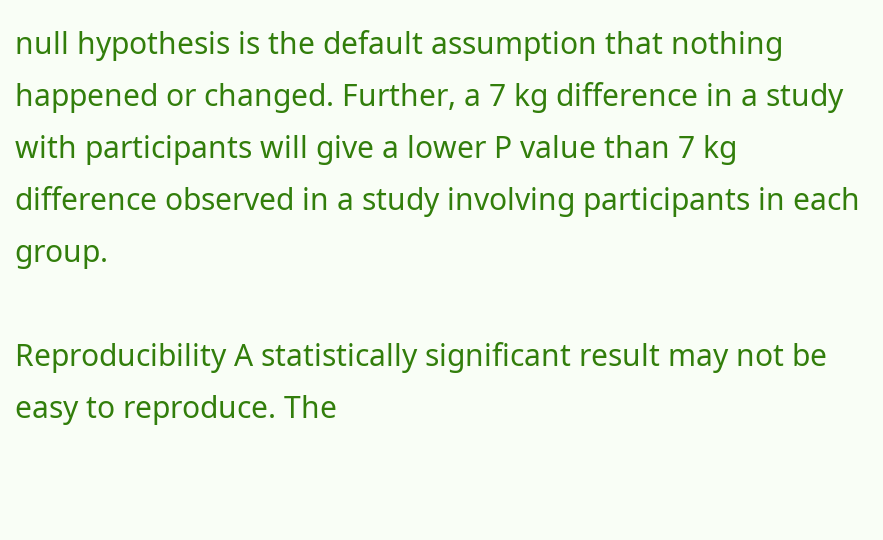null hypothesis is the default assumption that nothing happened or changed. Further, a 7 kg difference in a study with participants will give a lower P value than 7 kg difference observed in a study involving participants in each group.

Reproducibility A statistically significant result may not be easy to reproduce. The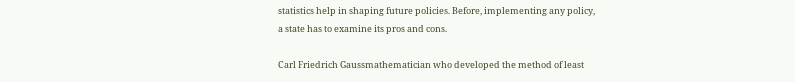statistics help in shaping future policies. Before, implementing any policy, a state has to examine its pros and cons.

Carl Friedrich Gaussmathematician who developed the method of least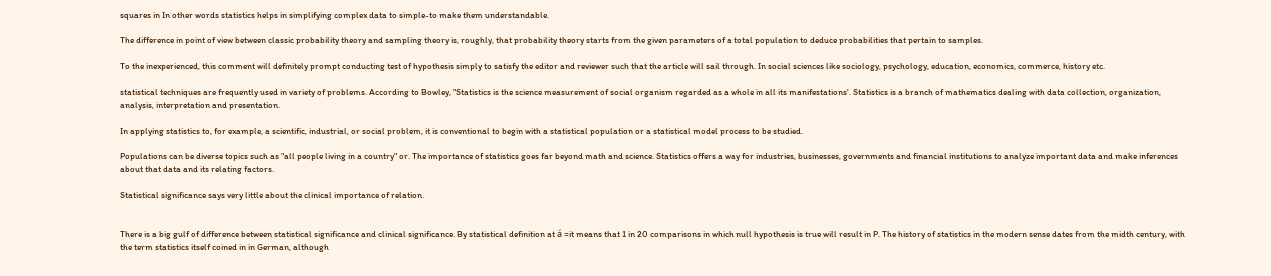squares in In other words statistics helps in simplifying complex data to simple-to make them understandable.

The difference in point of view between classic probability theory and sampling theory is, roughly, that probability theory starts from the given parameters of a total population to deduce probabilities that pertain to samples.

To the inexperienced, this comment will definitely prompt conducting test of hypothesis simply to satisfy the editor and reviewer such that the article will sail through. In social sciences like sociology, psychology, education, economics, commerce, history etc.

statistical techniques are frequently used in variety of problems. According to Bowley, "Statistics is the science measurement of social organism regarded as a whole in all its manifestations'. Statistics is a branch of mathematics dealing with data collection, organization, analysis, interpretation and presentation.

In applying statistics to, for example, a scientific, industrial, or social problem, it is conventional to begin with a statistical population or a statistical model process to be studied.

Populations can be diverse topics such as "all people living in a country" or. The importance of statistics goes far beyond math and science. Statistics offers a way for industries, businesses, governments and financial institutions to analyze important data and make inferences about that data and its relating factors.

Statistical significance says very little about the clinical importance of relation.


There is a big gulf of difference between statistical significance and clinical significance. By statistical definition at á =it means that 1 in 20 comparisons in which null hypothesis is true will result in P. The history of statistics in the modern sense dates from the midth century, with the term statistics itself coined in in German, although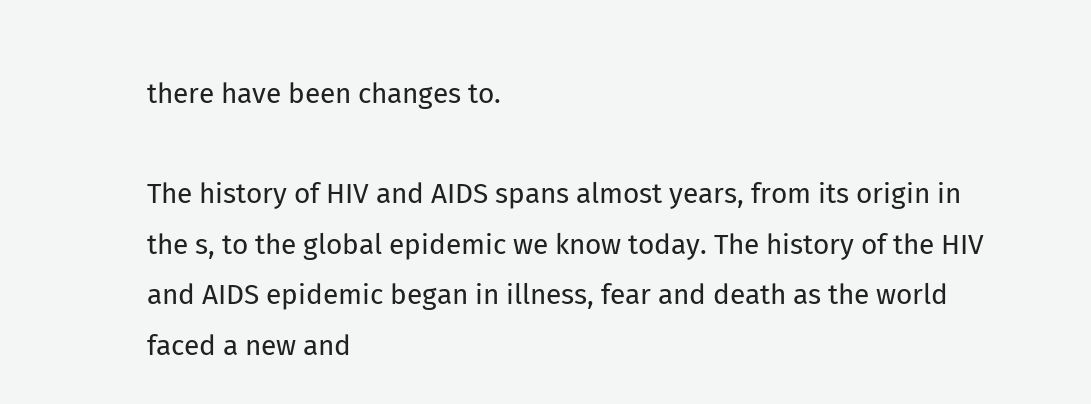there have been changes to.

The history of HIV and AIDS spans almost years, from its origin in the s, to the global epidemic we know today. The history of the HIV and AIDS epidemic began in illness, fear and death as the world faced a new and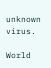unknown virus.

World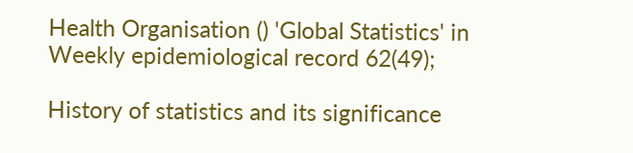Health Organisation () 'Global Statistics' in Weekly epidemiological record 62(49);

History of statistics and its significance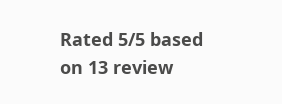Rated 5/5 based on 13 review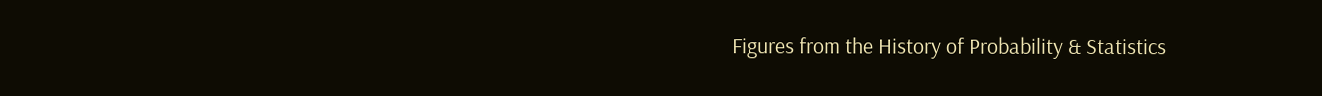Figures from the History of Probability & Statistics